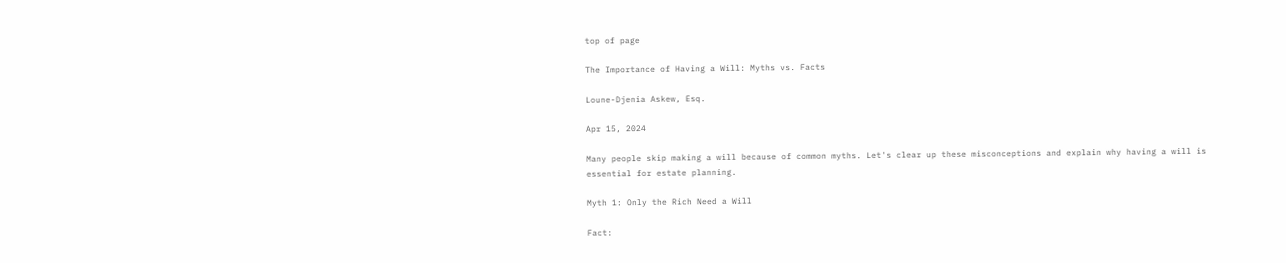top of page

The Importance of Having a Will: Myths vs. Facts

Loune-Djenia Askew, Esq.

Apr 15, 2024

Many people skip making a will because of common myths. Let's clear up these misconceptions and explain why having a will is essential for estate planning.

Myth 1: Only the Rich Need a Will

Fact: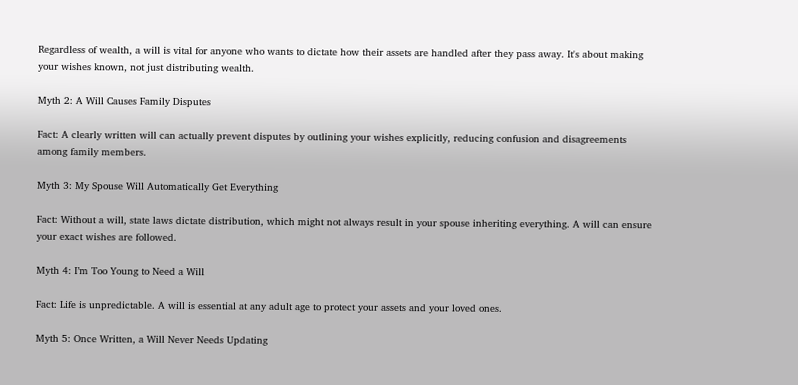Regardless of wealth, a will is vital for anyone who wants to dictate how their assets are handled after they pass away. It's about making your wishes known, not just distributing wealth.

Myth 2: A Will Causes Family Disputes

Fact: A clearly written will can actually prevent disputes by outlining your wishes explicitly, reducing confusion and disagreements among family members.

Myth 3: My Spouse Will Automatically Get Everything

Fact: Without a will, state laws dictate distribution, which might not always result in your spouse inheriting everything. A will can ensure your exact wishes are followed.

Myth 4: I’m Too Young to Need a Will

Fact: Life is unpredictable. A will is essential at any adult age to protect your assets and your loved ones.

Myth 5: Once Written, a Will Never Needs Updating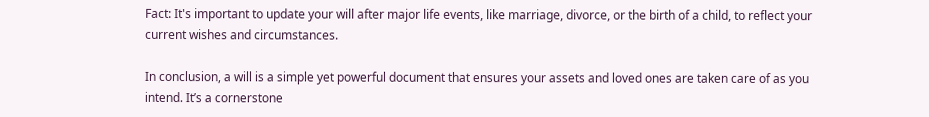Fact: It's important to update your will after major life events, like marriage, divorce, or the birth of a child, to reflect your current wishes and circumstances.

In conclusion, a will is a simple yet powerful document that ensures your assets and loved ones are taken care of as you intend. It’s a cornerstone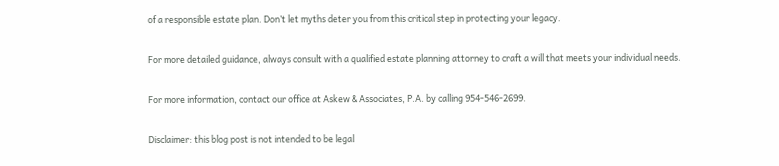of a responsible estate plan. Don’t let myths deter you from this critical step in protecting your legacy.

For more detailed guidance, always consult with a qualified estate planning attorney to craft a will that meets your individual needs.

For more information, contact our office at Askew & Associates, P.A. by calling 954-546-2699.

Disclaimer: this blog post is not intended to be legal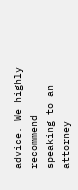advice. We highly recommend speaking to an attorney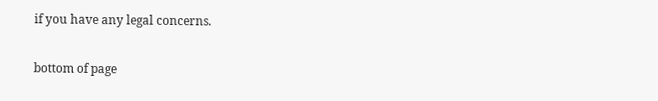if you have any legal concerns.

bottom of page